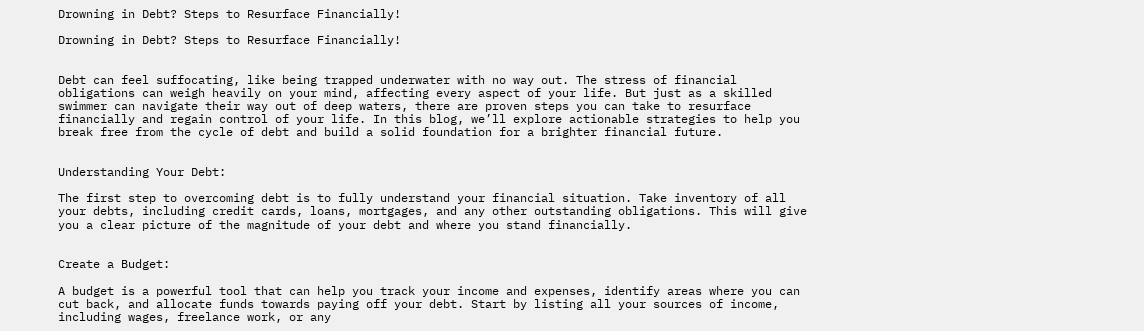Drowning in Debt? Steps to Resurface Financially!

Drowning in Debt? Steps to Resurface Financially!


Debt can feel suffocating, like being trapped underwater with no way out. The stress of financial obligations can weigh heavily on your mind, affecting every aspect of your life. But just as a skilled swimmer can navigate their way out of deep waters, there are proven steps you can take to resurface financially and regain control of your life. In this blog, we’ll explore actionable strategies to help you break free from the cycle of debt and build a solid foundation for a brighter financial future.


Understanding Your Debt:

The first step to overcoming debt is to fully understand your financial situation. Take inventory of all your debts, including credit cards, loans, mortgages, and any other outstanding obligations. This will give you a clear picture of the magnitude of your debt and where you stand financially.


Create a Budget:

A budget is a powerful tool that can help you track your income and expenses, identify areas where you can cut back, and allocate funds towards paying off your debt. Start by listing all your sources of income, including wages, freelance work, or any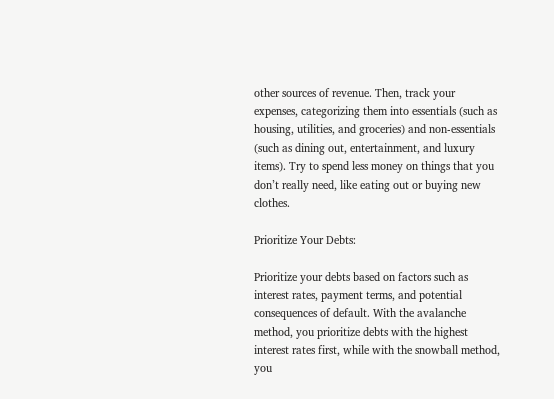other sources of revenue. Then, track your expenses, categorizing them into essentials (such as housing, utilities, and groceries) and non-essentials (such as dining out, entertainment, and luxury items). Try to spend less money on things that you don’t really need, like eating out or buying new clothes.

Prioritize Your Debts:

Prioritize your debts based on factors such as interest rates, payment terms, and potential consequences of default. With the avalanche method, you prioritize debts with the highest interest rates first, while with the snowball method, you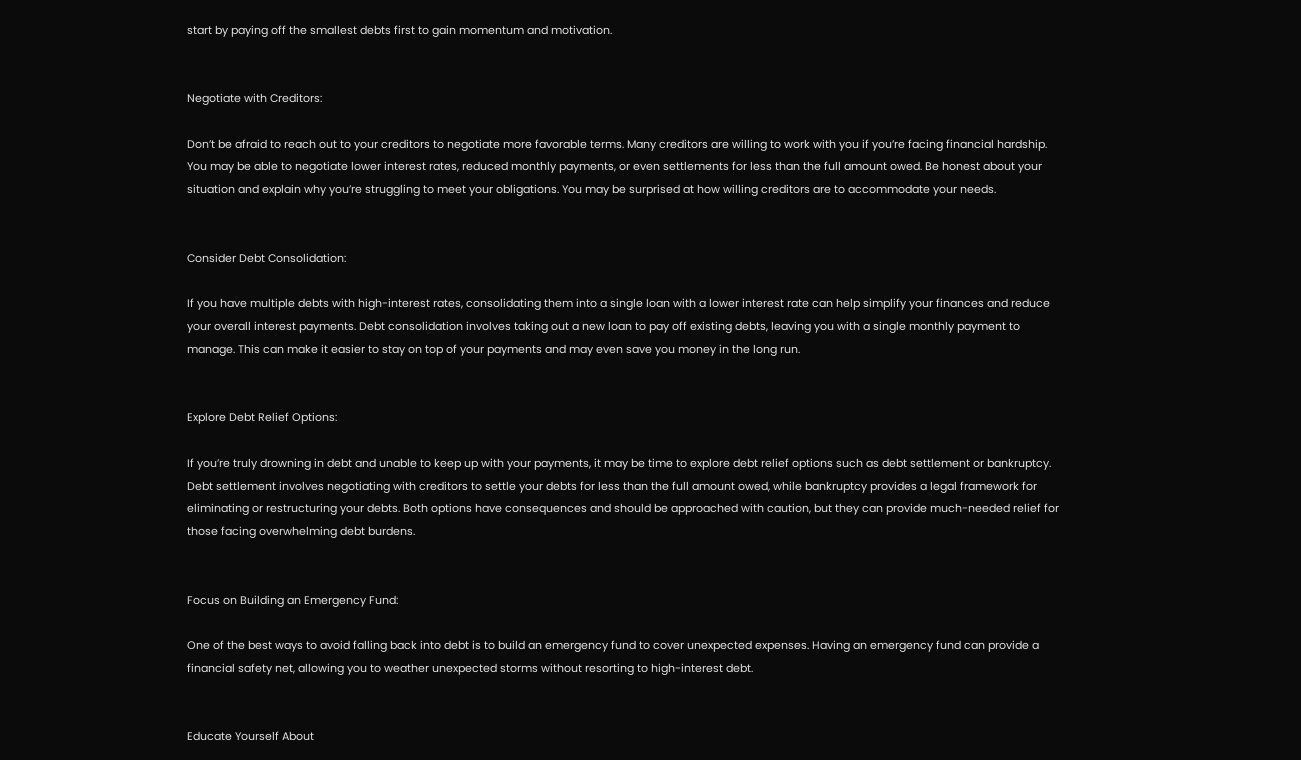start by paying off the smallest debts first to gain momentum and motivation.


Negotiate with Creditors:

Don’t be afraid to reach out to your creditors to negotiate more favorable terms. Many creditors are willing to work with you if you’re facing financial hardship. You may be able to negotiate lower interest rates, reduced monthly payments, or even settlements for less than the full amount owed. Be honest about your situation and explain why you’re struggling to meet your obligations. You may be surprised at how willing creditors are to accommodate your needs.


Consider Debt Consolidation:

If you have multiple debts with high-interest rates, consolidating them into a single loan with a lower interest rate can help simplify your finances and reduce your overall interest payments. Debt consolidation involves taking out a new loan to pay off existing debts, leaving you with a single monthly payment to manage. This can make it easier to stay on top of your payments and may even save you money in the long run.


Explore Debt Relief Options:

If you’re truly drowning in debt and unable to keep up with your payments, it may be time to explore debt relief options such as debt settlement or bankruptcy. Debt settlement involves negotiating with creditors to settle your debts for less than the full amount owed, while bankruptcy provides a legal framework for eliminating or restructuring your debts. Both options have consequences and should be approached with caution, but they can provide much-needed relief for those facing overwhelming debt burdens.


Focus on Building an Emergency Fund:

One of the best ways to avoid falling back into debt is to build an emergency fund to cover unexpected expenses. Having an emergency fund can provide a financial safety net, allowing you to weather unexpected storms without resorting to high-interest debt.


Educate Yourself About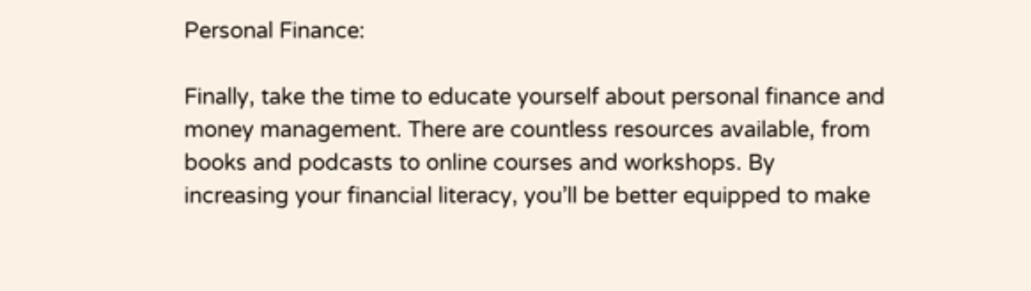Personal Finance:

Finally, take the time to educate yourself about personal finance and money management. There are countless resources available, from books and podcasts to online courses and workshops. By increasing your financial literacy, you’ll be better equipped to make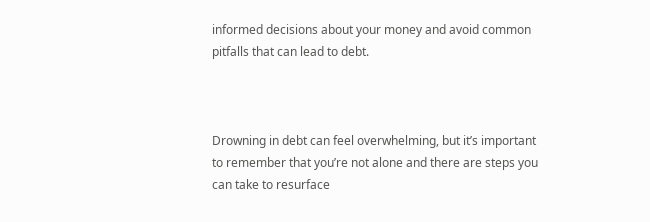informed decisions about your money and avoid common pitfalls that can lead to debt.



Drowning in debt can feel overwhelming, but it’s important to remember that you’re not alone and there are steps you can take to resurface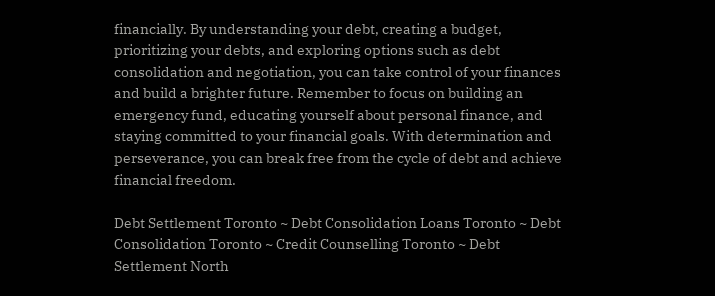financially. By understanding your debt, creating a budget, prioritizing your debts, and exploring options such as debt consolidation and negotiation, you can take control of your finances and build a brighter future. Remember to focus on building an emergency fund, educating yourself about personal finance, and staying committed to your financial goals. With determination and perseverance, you can break free from the cycle of debt and achieve financial freedom.

Debt Settlement Toronto ~ Debt Consolidation Loans Toronto ~ Debt Consolidation Toronto ~ Credit Counselling Toronto ~ Debt Settlement North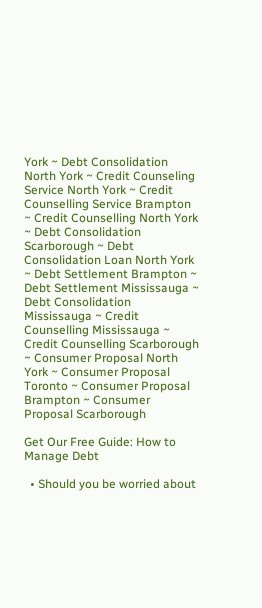York ~ Debt Consolidation North York ~ Credit Counseling Service North York ~ Credit Counselling Service Brampton ~ Credit Counselling North York ~ Debt Consolidation Scarborough ~ Debt Consolidation Loan North York ~ Debt Settlement Brampton ~ Debt Settlement Mississauga ~ Debt Consolidation Mississauga ~ Credit Counselling Mississauga ~ Credit Counselling Scarborough ~ Consumer Proposal North York ~ Consumer Proposal Toronto ~ Consumer Proposal Brampton ~ Consumer Proposal Scarborough

Get Our Free Guide: How to Manage Debt

  • Should you be worried about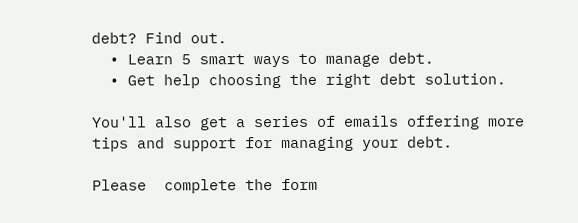debt? Find out.
  • Learn 5 smart ways to manage debt.
  • Get help choosing the right debt solution.

You'll also get a series of emails offering more tips and support for managing your debt.

Please  complete the form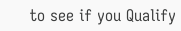to see if you Qualify